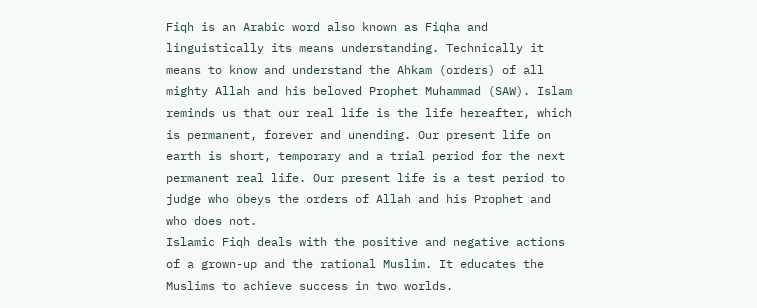Fiqh is an Arabic word also known as Fiqha and linguistically its means understanding. Technically it means to know and understand the Ahkam (orders) of all mighty Allah and his beloved Prophet Muhammad (SAW). Islam reminds us that our real life is the life hereafter, which is permanent, forever and unending. Our present life on earth is short, temporary and a trial period for the next permanent real life. Our present life is a test period to judge who obeys the orders of Allah and his Prophet and who does not.
Islamic Fiqh deals with the positive and negative actions of a grown-up and the rational Muslim. It educates the Muslims to achieve success in two worlds.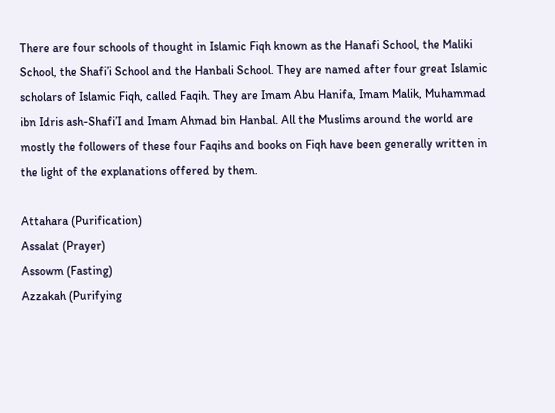There are four schools of thought in Islamic Fiqh known as the Hanafi School, the Maliki School, the Shafi’i School and the Hanbali School. They are named after four great Islamic scholars of Islamic Fiqh, called Faqih. They are Imam Abu Hanifa, Imam Malik, Muhammad ibn Idris ash-Shafi’I and Imam Ahmad bin Hanbal. All the Muslims around the world are mostly the followers of these four Faqihs and books on Fiqh have been generally written in the light of the explanations offered by them.

Attahara (Purification)
Assalat (Prayer)
Assowm (Fasting)
Azzakah (Purifying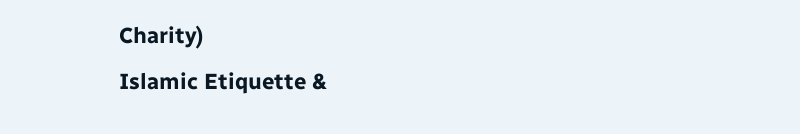Charity)
Islamic Etiquette &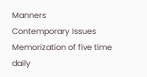Manners
Contemporary Issues
Memorization of five time daily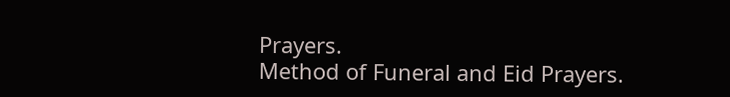Prayers.
Method of Funeral and Eid Prayers.